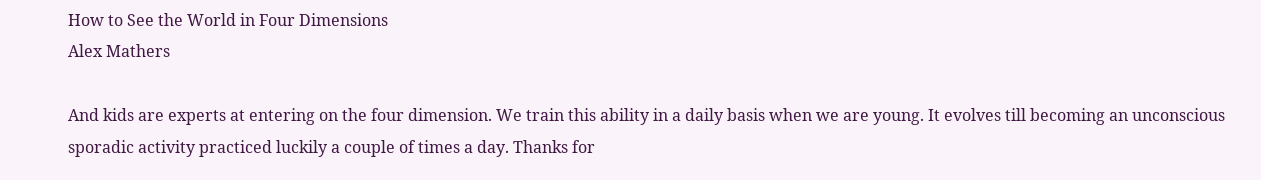How to See the World in Four Dimensions
Alex Mathers

And kids are experts at entering on the four dimension. We train this ability in a daily basis when we are young. It evolves till becoming an unconscious sporadic activity practiced luckily a couple of times a day. Thanks for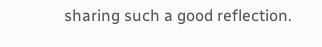sharing such a good reflection.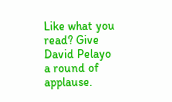Like what you read? Give David Pelayo a round of applause.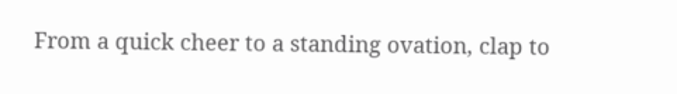From a quick cheer to a standing ovation, clap to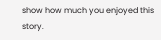show how much you enjoyed this story.